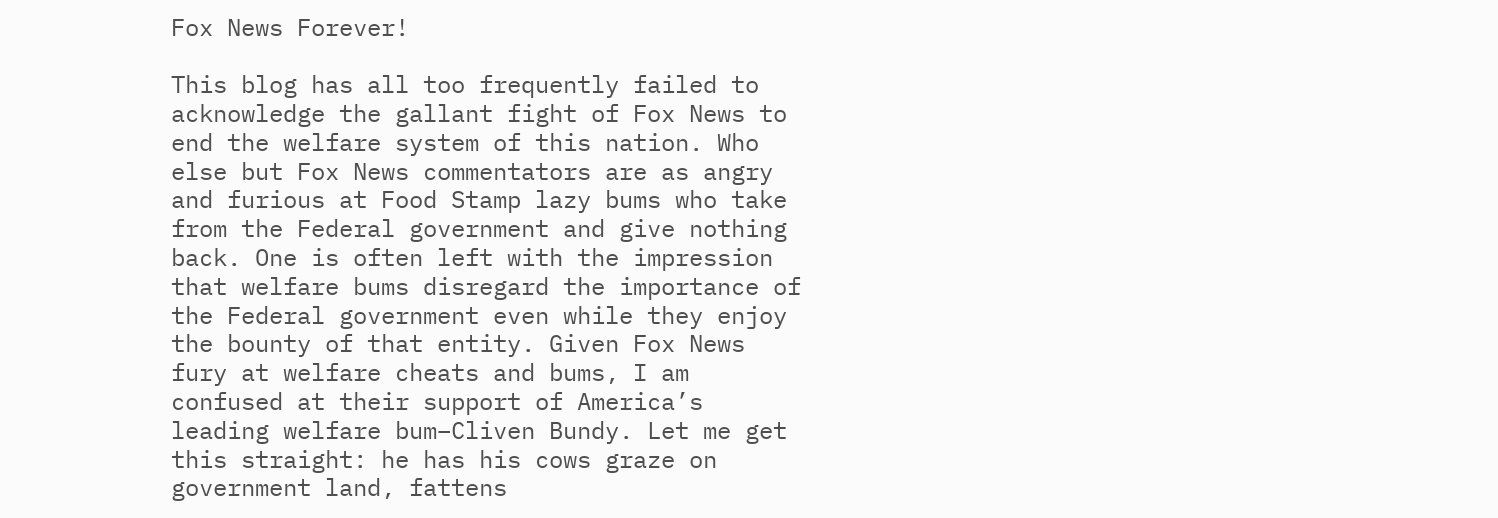Fox News Forever!

This blog has all too frequently failed to acknowledge the gallant fight of Fox News to end the welfare system of this nation. Who else but Fox News commentators are as angry and furious at Food Stamp lazy bums who take from the Federal government and give nothing back. One is often left with the impression that welfare bums disregard the importance of the Federal government even while they enjoy the bounty of that entity. Given Fox News fury at welfare cheats and bums, I am confused at their support of America’s leading welfare bum–Cliven Bundy. Let me get this straight: he has his cows graze on government land, fattens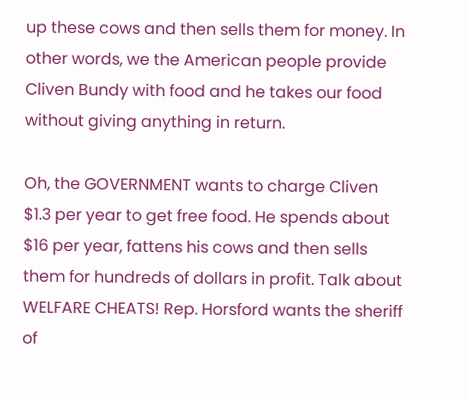up these cows and then sells them for money. In other words, we the American people provide Cliven Bundy with food and he takes our food without giving anything in return.

Oh, the GOVERNMENT wants to charge Cliven $1.3 per year to get free food. He spends about $16 per year, fattens his cows and then sells them for hundreds of dollars in profit. Talk about WELFARE CHEATS! Rep. Horsford wants the sheriff of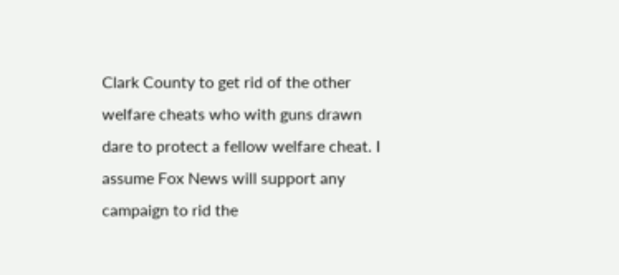Clark County to get rid of the other welfare cheats who with guns drawn dare to protect a fellow welfare cheat. I assume Fox News will support any campaign to rid the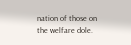nation of those on the welfare dole.